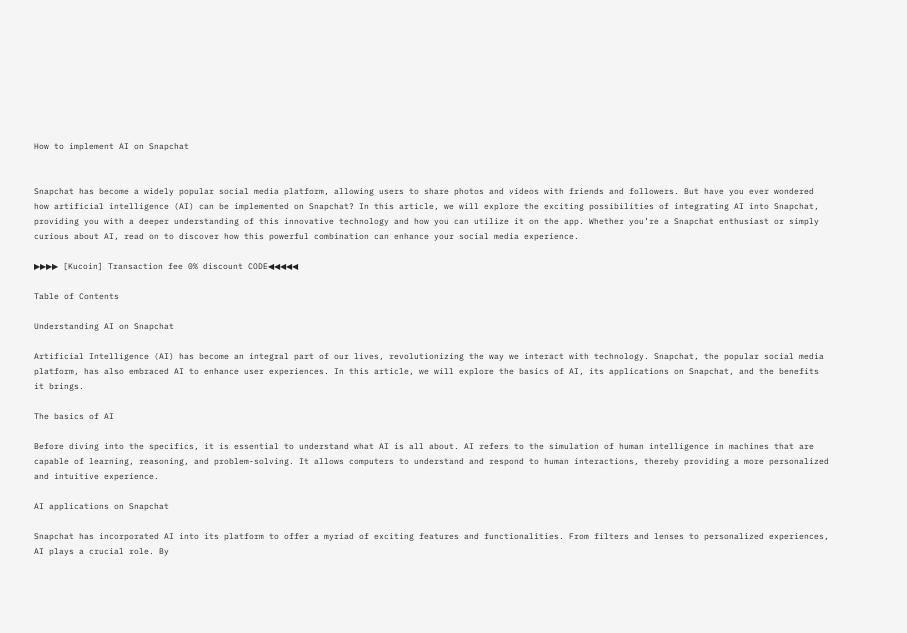How to implement AI on Snapchat


Snapchat has become a widely popular social media platform, allowing users to share photos and videos with friends and followers. But have you ever wondered how artificial intelligence (AI) can be implemented on Snapchat? In this article, we will explore the exciting possibilities of integrating AI into Snapchat, providing you with a deeper understanding of this innovative technology and how you can utilize it on the app. Whether you’re a Snapchat enthusiast or simply curious about AI, read on to discover how this powerful combination can enhance your social media experience.

▶▶▶▶ [Kucoin] Transaction fee 0% discount CODE◀◀◀◀◀

Table of Contents

Understanding AI on Snapchat

Artificial Intelligence (AI) has become an integral part of our lives, revolutionizing the way we interact with technology. Snapchat, the popular social media platform, has also embraced AI to enhance user experiences. In this article, we will explore the basics of AI, its applications on Snapchat, and the benefits it brings.

The basics of AI

Before diving into the specifics, it is essential to understand what AI is all about. AI refers to the simulation of human intelligence in machines that are capable of learning, reasoning, and problem-solving. It allows computers to understand and respond to human interactions, thereby providing a more personalized and intuitive experience.

AI applications on Snapchat

Snapchat has incorporated AI into its platform to offer a myriad of exciting features and functionalities. From filters and lenses to personalized experiences, AI plays a crucial role. By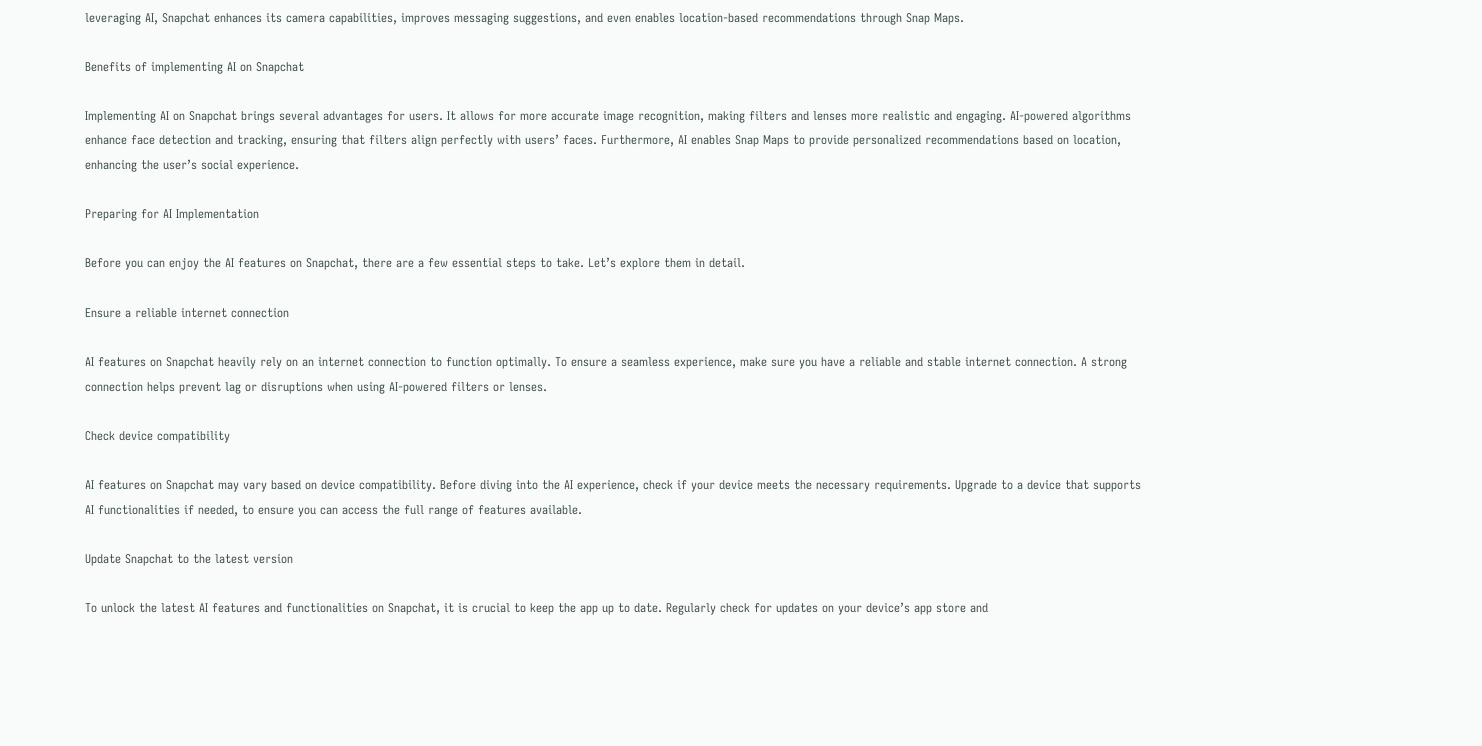leveraging AI, Snapchat enhances its camera capabilities, improves messaging suggestions, and even enables location-based recommendations through Snap Maps.

Benefits of implementing AI on Snapchat

Implementing AI on Snapchat brings several advantages for users. It allows for more accurate image recognition, making filters and lenses more realistic and engaging. AI-powered algorithms enhance face detection and tracking, ensuring that filters align perfectly with users’ faces. Furthermore, AI enables Snap Maps to provide personalized recommendations based on location, enhancing the user’s social experience.

Preparing for AI Implementation

Before you can enjoy the AI features on Snapchat, there are a few essential steps to take. Let’s explore them in detail.

Ensure a reliable internet connection

AI features on Snapchat heavily rely on an internet connection to function optimally. To ensure a seamless experience, make sure you have a reliable and stable internet connection. A strong connection helps prevent lag or disruptions when using AI-powered filters or lenses.

Check device compatibility

AI features on Snapchat may vary based on device compatibility. Before diving into the AI experience, check if your device meets the necessary requirements. Upgrade to a device that supports AI functionalities if needed, to ensure you can access the full range of features available.

Update Snapchat to the latest version

To unlock the latest AI features and functionalities on Snapchat, it is crucial to keep the app up to date. Regularly check for updates on your device’s app store and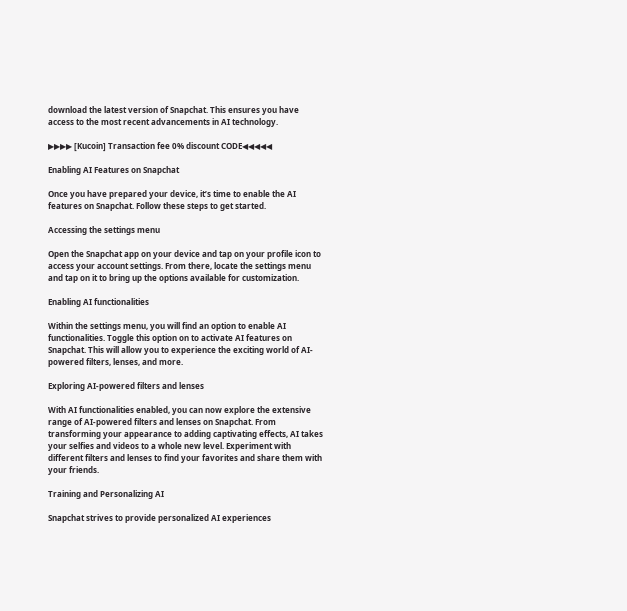download the latest version of Snapchat. This ensures you have access to the most recent advancements in AI technology.

▶▶▶▶ [Kucoin] Transaction fee 0% discount CODE◀◀◀◀◀

Enabling AI Features on Snapchat

Once you have prepared your device, it’s time to enable the AI features on Snapchat. Follow these steps to get started.

Accessing the settings menu

Open the Snapchat app on your device and tap on your profile icon to access your account settings. From there, locate the settings menu and tap on it to bring up the options available for customization.

Enabling AI functionalities

Within the settings menu, you will find an option to enable AI functionalities. Toggle this option on to activate AI features on Snapchat. This will allow you to experience the exciting world of AI-powered filters, lenses, and more.

Exploring AI-powered filters and lenses

With AI functionalities enabled, you can now explore the extensive range of AI-powered filters and lenses on Snapchat. From transforming your appearance to adding captivating effects, AI takes your selfies and videos to a whole new level. Experiment with different filters and lenses to find your favorites and share them with your friends.

Training and Personalizing AI

Snapchat strives to provide personalized AI experiences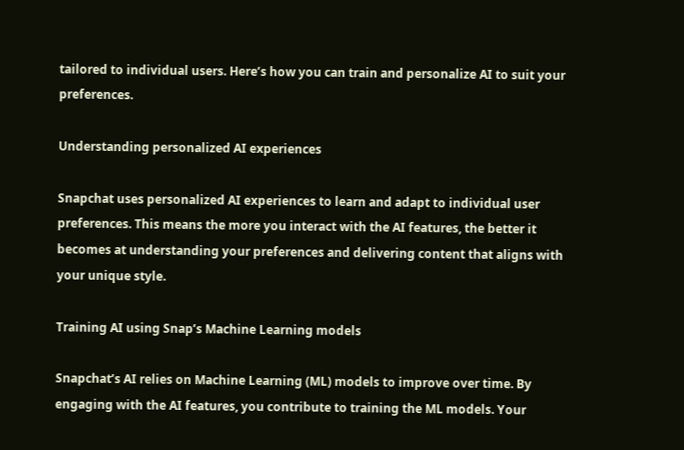tailored to individual users. Here’s how you can train and personalize AI to suit your preferences.

Understanding personalized AI experiences

Snapchat uses personalized AI experiences to learn and adapt to individual user preferences. This means the more you interact with the AI features, the better it becomes at understanding your preferences and delivering content that aligns with your unique style.

Training AI using Snap’s Machine Learning models

Snapchat’s AI relies on Machine Learning (ML) models to improve over time. By engaging with the AI features, you contribute to training the ML models. Your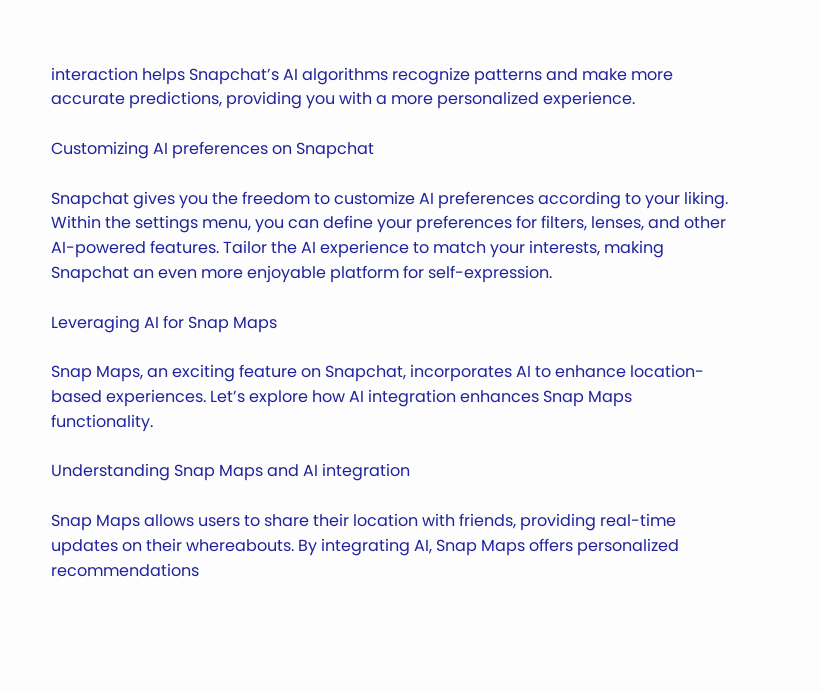interaction helps Snapchat’s AI algorithms recognize patterns and make more accurate predictions, providing you with a more personalized experience.

Customizing AI preferences on Snapchat

Snapchat gives you the freedom to customize AI preferences according to your liking. Within the settings menu, you can define your preferences for filters, lenses, and other AI-powered features. Tailor the AI experience to match your interests, making Snapchat an even more enjoyable platform for self-expression.

Leveraging AI for Snap Maps

Snap Maps, an exciting feature on Snapchat, incorporates AI to enhance location-based experiences. Let’s explore how AI integration enhances Snap Maps functionality.

Understanding Snap Maps and AI integration

Snap Maps allows users to share their location with friends, providing real-time updates on their whereabouts. By integrating AI, Snap Maps offers personalized recommendations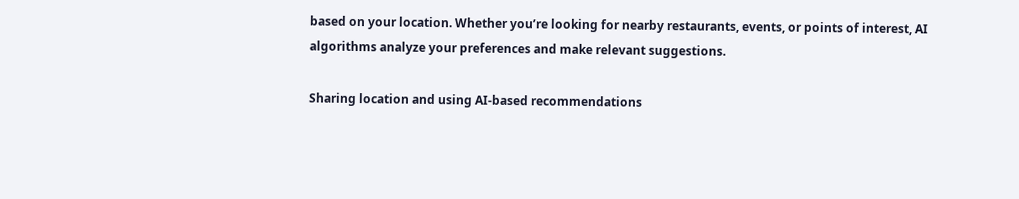based on your location. Whether you’re looking for nearby restaurants, events, or points of interest, AI algorithms analyze your preferences and make relevant suggestions.

Sharing location and using AI-based recommendations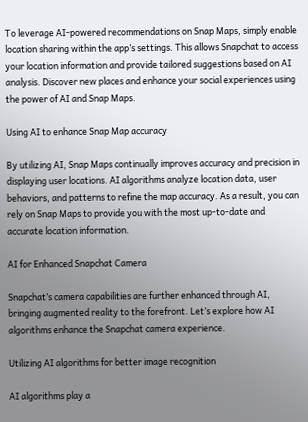To leverage AI-powered recommendations on Snap Maps, simply enable location sharing within the app’s settings. This allows Snapchat to access your location information and provide tailored suggestions based on AI analysis. Discover new places and enhance your social experiences using the power of AI and Snap Maps.

Using AI to enhance Snap Map accuracy

By utilizing AI, Snap Maps continually improves accuracy and precision in displaying user locations. AI algorithms analyze location data, user behaviors, and patterns to refine the map accuracy. As a result, you can rely on Snap Maps to provide you with the most up-to-date and accurate location information.

AI for Enhanced Snapchat Camera

Snapchat’s camera capabilities are further enhanced through AI, bringing augmented reality to the forefront. Let’s explore how AI algorithms enhance the Snapchat camera experience.

Utilizing AI algorithms for better image recognition

AI algorithms play a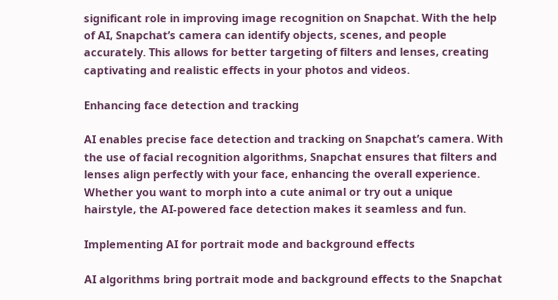significant role in improving image recognition on Snapchat. With the help of AI, Snapchat’s camera can identify objects, scenes, and people accurately. This allows for better targeting of filters and lenses, creating captivating and realistic effects in your photos and videos.

Enhancing face detection and tracking

AI enables precise face detection and tracking on Snapchat’s camera. With the use of facial recognition algorithms, Snapchat ensures that filters and lenses align perfectly with your face, enhancing the overall experience. Whether you want to morph into a cute animal or try out a unique hairstyle, the AI-powered face detection makes it seamless and fun.

Implementing AI for portrait mode and background effects

AI algorithms bring portrait mode and background effects to the Snapchat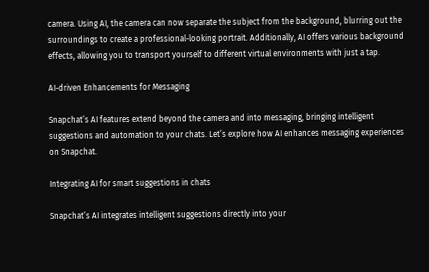camera. Using AI, the camera can now separate the subject from the background, blurring out the surroundings to create a professional-looking portrait. Additionally, AI offers various background effects, allowing you to transport yourself to different virtual environments with just a tap.

AI-driven Enhancements for Messaging

Snapchat’s AI features extend beyond the camera and into messaging, bringing intelligent suggestions and automation to your chats. Let’s explore how AI enhances messaging experiences on Snapchat.

Integrating AI for smart suggestions in chats

Snapchat’s AI integrates intelligent suggestions directly into your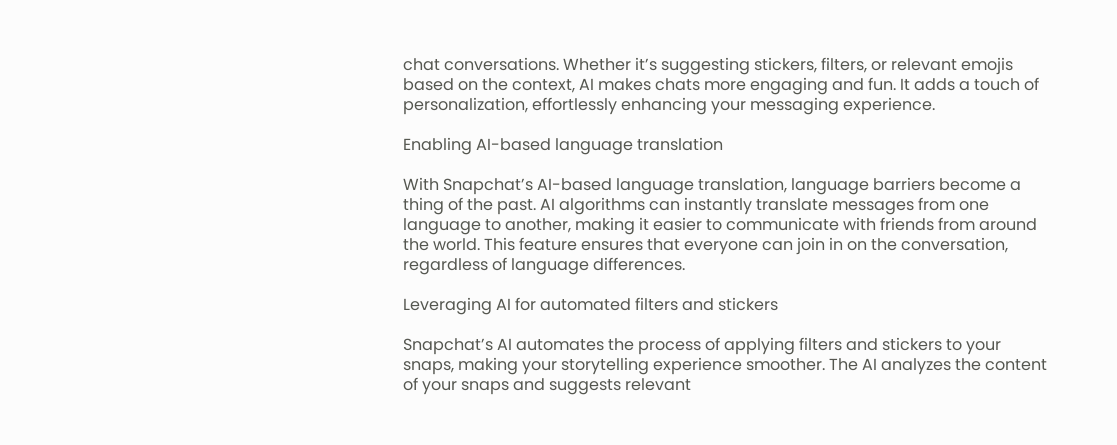chat conversations. Whether it’s suggesting stickers, filters, or relevant emojis based on the context, AI makes chats more engaging and fun. It adds a touch of personalization, effortlessly enhancing your messaging experience.

Enabling AI-based language translation

With Snapchat’s AI-based language translation, language barriers become a thing of the past. AI algorithms can instantly translate messages from one language to another, making it easier to communicate with friends from around the world. This feature ensures that everyone can join in on the conversation, regardless of language differences.

Leveraging AI for automated filters and stickers

Snapchat’s AI automates the process of applying filters and stickers to your snaps, making your storytelling experience smoother. The AI analyzes the content of your snaps and suggests relevant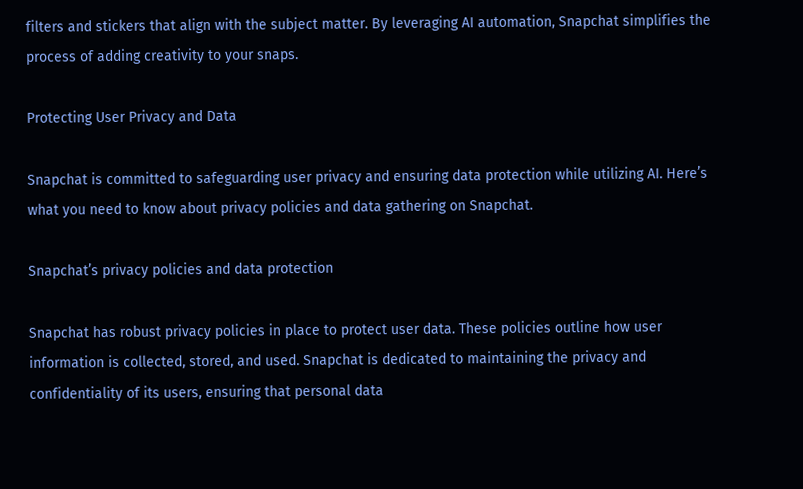filters and stickers that align with the subject matter. By leveraging AI automation, Snapchat simplifies the process of adding creativity to your snaps.

Protecting User Privacy and Data

Snapchat is committed to safeguarding user privacy and ensuring data protection while utilizing AI. Here’s what you need to know about privacy policies and data gathering on Snapchat.

Snapchat’s privacy policies and data protection

Snapchat has robust privacy policies in place to protect user data. These policies outline how user information is collected, stored, and used. Snapchat is dedicated to maintaining the privacy and confidentiality of its users, ensuring that personal data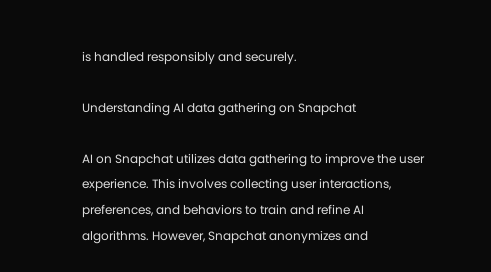is handled responsibly and securely.

Understanding AI data gathering on Snapchat

AI on Snapchat utilizes data gathering to improve the user experience. This involves collecting user interactions, preferences, and behaviors to train and refine AI algorithms. However, Snapchat anonymizes and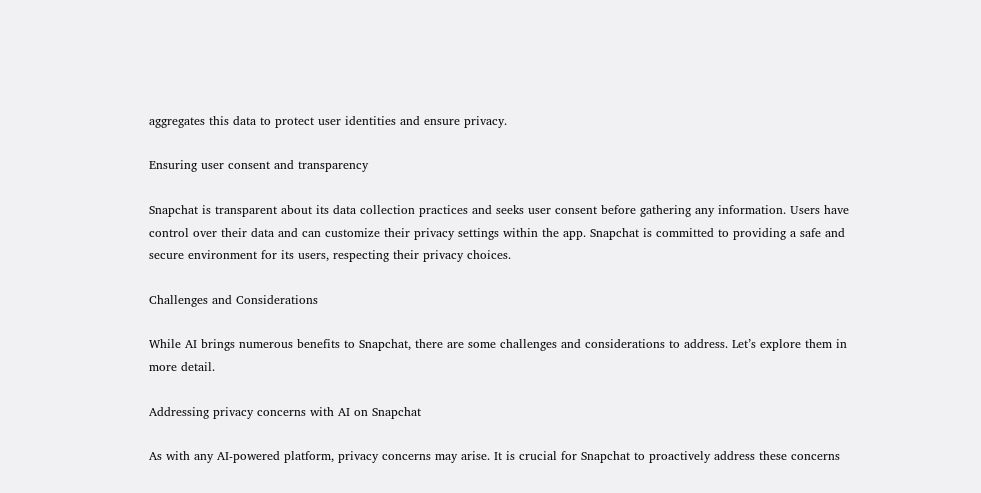aggregates this data to protect user identities and ensure privacy.

Ensuring user consent and transparency

Snapchat is transparent about its data collection practices and seeks user consent before gathering any information. Users have control over their data and can customize their privacy settings within the app. Snapchat is committed to providing a safe and secure environment for its users, respecting their privacy choices.

Challenges and Considerations

While AI brings numerous benefits to Snapchat, there are some challenges and considerations to address. Let’s explore them in more detail.

Addressing privacy concerns with AI on Snapchat

As with any AI-powered platform, privacy concerns may arise. It is crucial for Snapchat to proactively address these concerns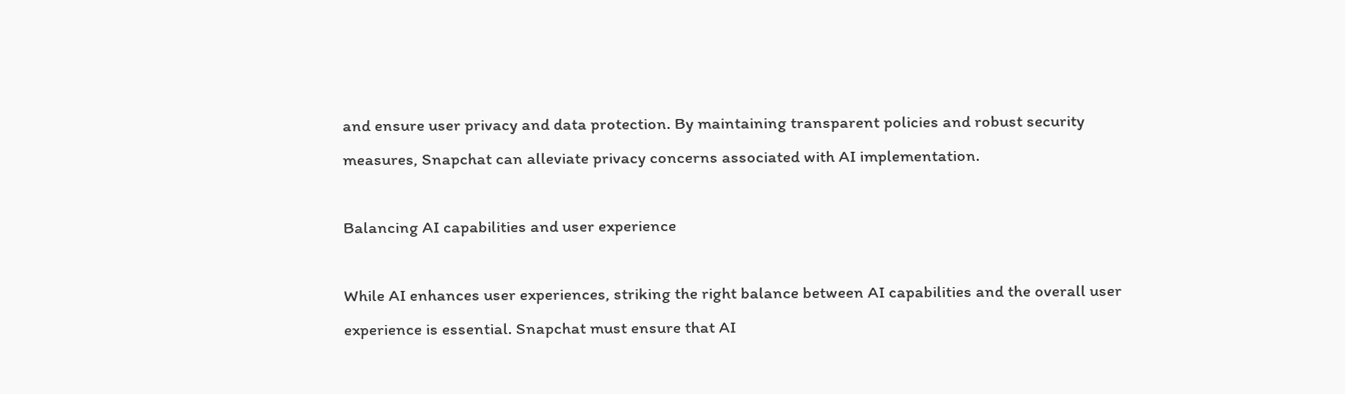and ensure user privacy and data protection. By maintaining transparent policies and robust security measures, Snapchat can alleviate privacy concerns associated with AI implementation.

Balancing AI capabilities and user experience

While AI enhances user experiences, striking the right balance between AI capabilities and the overall user experience is essential. Snapchat must ensure that AI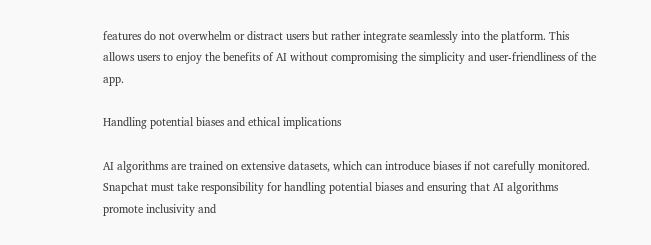features do not overwhelm or distract users but rather integrate seamlessly into the platform. This allows users to enjoy the benefits of AI without compromising the simplicity and user-friendliness of the app.

Handling potential biases and ethical implications

AI algorithms are trained on extensive datasets, which can introduce biases if not carefully monitored. Snapchat must take responsibility for handling potential biases and ensuring that AI algorithms promote inclusivity and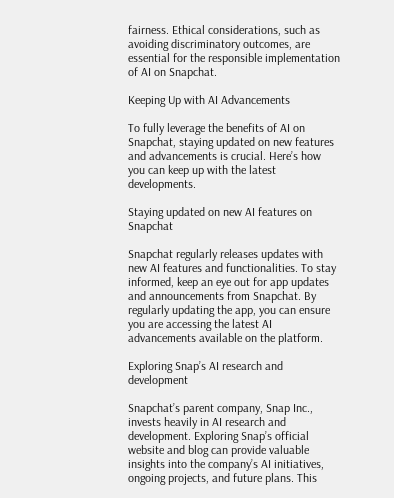fairness. Ethical considerations, such as avoiding discriminatory outcomes, are essential for the responsible implementation of AI on Snapchat.

Keeping Up with AI Advancements

To fully leverage the benefits of AI on Snapchat, staying updated on new features and advancements is crucial. Here’s how you can keep up with the latest developments.

Staying updated on new AI features on Snapchat

Snapchat regularly releases updates with new AI features and functionalities. To stay informed, keep an eye out for app updates and announcements from Snapchat. By regularly updating the app, you can ensure you are accessing the latest AI advancements available on the platform.

Exploring Snap’s AI research and development

Snapchat’s parent company, Snap Inc., invests heavily in AI research and development. Exploring Snap’s official website and blog can provide valuable insights into the company’s AI initiatives, ongoing projects, and future plans. This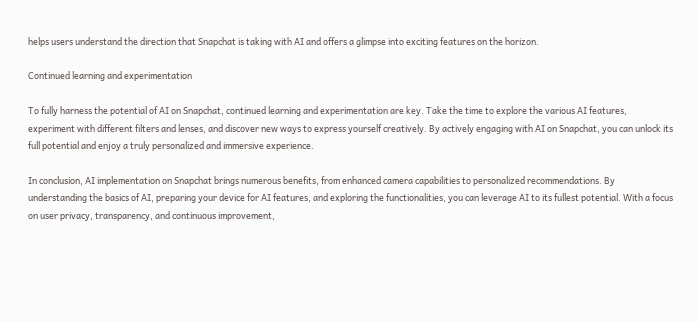helps users understand the direction that Snapchat is taking with AI and offers a glimpse into exciting features on the horizon.

Continued learning and experimentation

To fully harness the potential of AI on Snapchat, continued learning and experimentation are key. Take the time to explore the various AI features, experiment with different filters and lenses, and discover new ways to express yourself creatively. By actively engaging with AI on Snapchat, you can unlock its full potential and enjoy a truly personalized and immersive experience.

In conclusion, AI implementation on Snapchat brings numerous benefits, from enhanced camera capabilities to personalized recommendations. By understanding the basics of AI, preparing your device for AI features, and exploring the functionalities, you can leverage AI to its fullest potential. With a focus on user privacy, transparency, and continuous improvement,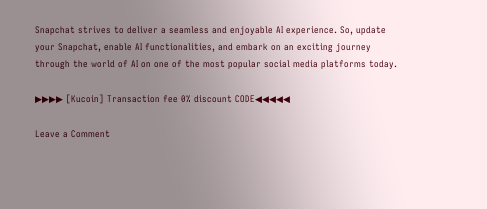Snapchat strives to deliver a seamless and enjoyable AI experience. So, update your Snapchat, enable AI functionalities, and embark on an exciting journey through the world of AI on one of the most popular social media platforms today.

▶▶▶▶ [Kucoin] Transaction fee 0% discount CODE◀◀◀◀◀

Leave a Comment